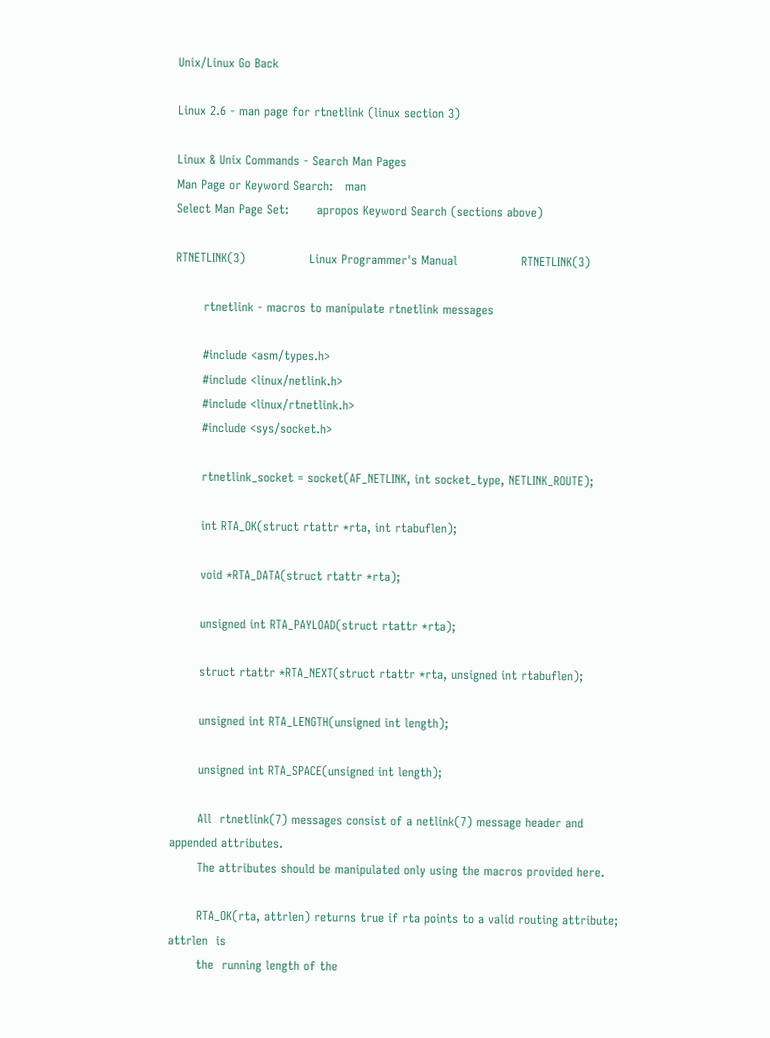Unix/Linux Go Back

Linux 2.6 - man page for rtnetlink (linux section 3)

Linux & Unix Commands - Search Man Pages
Man Page or Keyword Search:   man
Select Man Page Set:       apropos Keyword Search (sections above)

RTNETLINK(3)                Linux Programmer's Manual                RTNETLINK(3)

       rtnetlink - macros to manipulate rtnetlink messages

       #include <asm/types.h>
       #include <linux/netlink.h>
       #include <linux/rtnetlink.h>
       #include <sys/socket.h>

       rtnetlink_socket = socket(AF_NETLINK, int socket_type, NETLINK_ROUTE);

       int RTA_OK(struct rtattr *rta, int rtabuflen);

       void *RTA_DATA(struct rtattr *rta);

       unsigned int RTA_PAYLOAD(struct rtattr *rta);

       struct rtattr *RTA_NEXT(struct rtattr *rta, unsigned int rtabuflen);

       unsigned int RTA_LENGTH(unsigned int length);

       unsigned int RTA_SPACE(unsigned int length);

       All  rtnetlink(7) messages consist of a netlink(7) message header and appended attributes.
       The attributes should be manipulated only using the macros provided here.

       RTA_OK(rta, attrlen) returns true if rta points to a valid routing attribute;  attrlen  is
       the  running length of the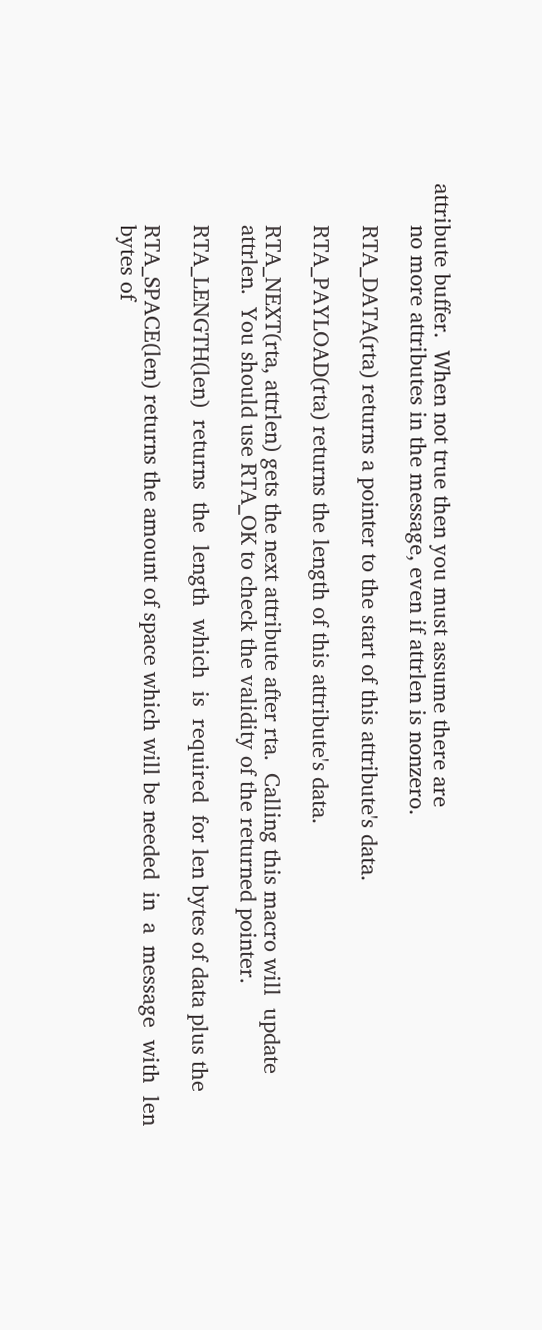attribute buffer.  When not true then you must assume there are
       no more attributes in the message, even if attrlen is nonzero.

       RTA_DATA(rta) returns a pointer to the start of this attribute's data.

       RTA_PAYLOAD(rta) returns the length of this attribute's data.

       RTA_NEXT(rta, attrlen) gets the next attribute after rta.  Calling this macro will  update
       attrlen.  You should use RTA_OK to check the validity of the returned pointer.

       RTA_LENGTH(len)  returns  the  length  which  is  required  for len bytes of data plus the

       RTA_SPACE(len) returns the amount of space which will be needed  in  a  message  with  len
       bytes of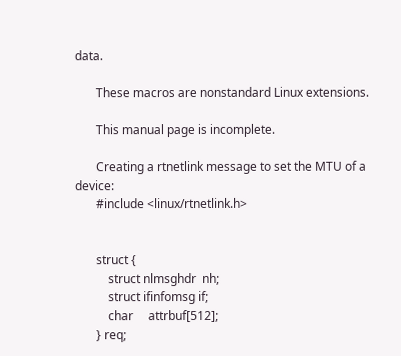data.

       These macros are nonstandard Linux extensions.

       This manual page is incomplete.

       Creating a rtnetlink message to set the MTU of a device:
       #include <linux/rtnetlink.h>


       struct {
           struct nlmsghdr  nh;
           struct ifinfomsg if;
           char     attrbuf[512];
       } req;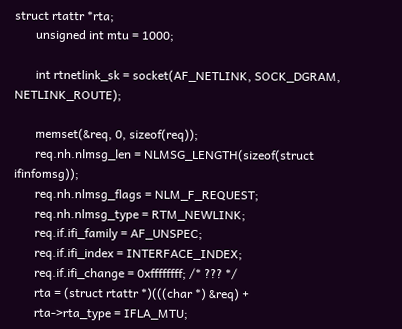struct rtattr *rta;
       unsigned int mtu = 1000;

       int rtnetlink_sk = socket(AF_NETLINK, SOCK_DGRAM, NETLINK_ROUTE);

       memset(&req, 0, sizeof(req));
       req.nh.nlmsg_len = NLMSG_LENGTH(sizeof(struct ifinfomsg));
       req.nh.nlmsg_flags = NLM_F_REQUEST;
       req.nh.nlmsg_type = RTM_NEWLINK;
       req.if.ifi_family = AF_UNSPEC;
       req.if.ifi_index = INTERFACE_INDEX;
       req.if.ifi_change = 0xffffffff; /* ??? */
       rta = (struct rtattr *)(((char *) &req) +
       rta->rta_type = IFLA_MTU;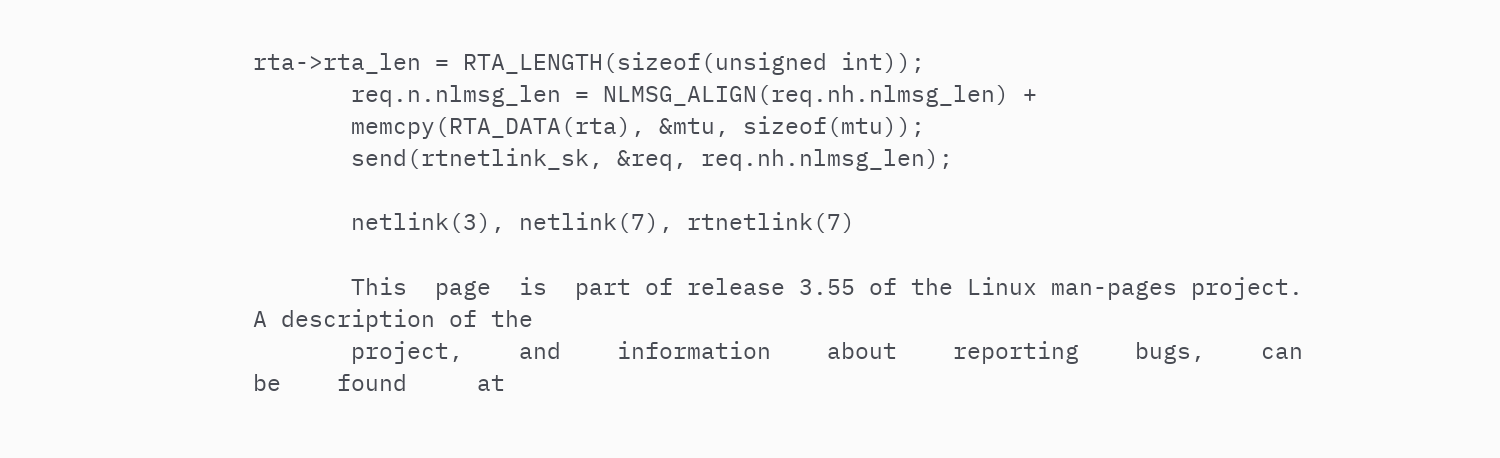rta->rta_len = RTA_LENGTH(sizeof(unsigned int));
       req.n.nlmsg_len = NLMSG_ALIGN(req.nh.nlmsg_len) +
       memcpy(RTA_DATA(rta), &mtu, sizeof(mtu));
       send(rtnetlink_sk, &req, req.nh.nlmsg_len);

       netlink(3), netlink(7), rtnetlink(7)

       This  page  is  part of release 3.55 of the Linux man-pages project.  A description of the
       project,    and    information    about    reporting    bugs,    can    be    found     at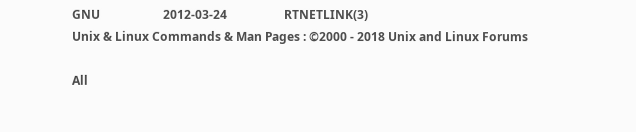GNU                     2012-03-24                   RTNETLINK(3)
Unix & Linux Commands & Man Pages : ©2000 - 2018 Unix and Linux Forums

All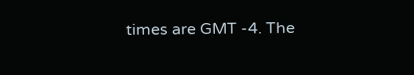times are GMT -4. The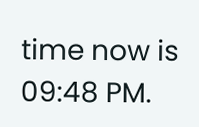time now is 09:48 PM.